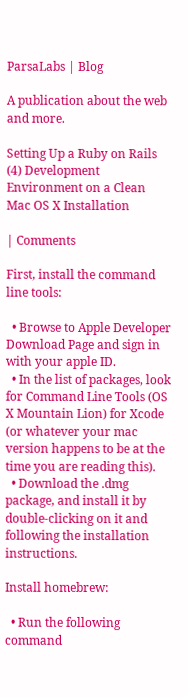ParsaLabs | Blog

A publication about the web and more.

Setting Up a Ruby on Rails (4) Development Environment on a Clean Mac OS X Installation

| Comments

First, install the command line tools:

  • Browse to Apple Developer Download Page and sign in with your apple ID.
  • In the list of packages, look for Command Line Tools (OS X Mountain Lion) for Xcode (or whatever your mac version happens to be at the time you are reading this).
  • Download the .dmg package, and install it by double-clicking on it and following the installation instructions.

Install homebrew:

  • Run the following command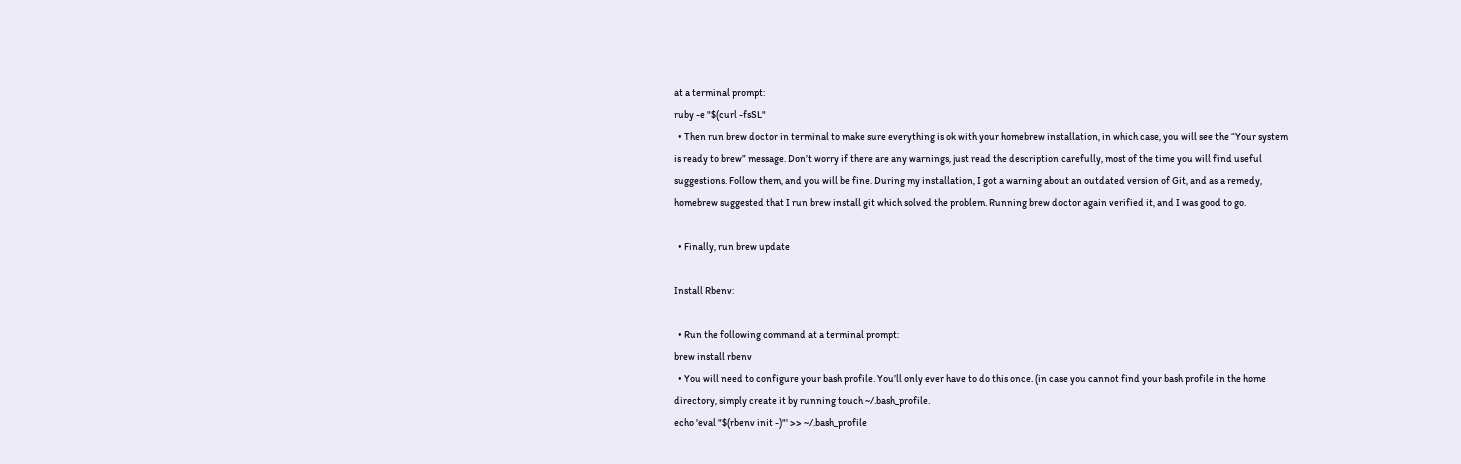at a terminal prompt:
ruby -e "$(curl -fsSL"
  • Then run brew doctor in terminal to make sure everything is ok with your homebrew installation, in which case, you will see the “Your system is ready to brew” message. Don’t worry if there are any warnings, just read the description carefully, most of the time you will find useful suggestions. Follow them, and you will be fine. During my installation, I got a warning about an outdated version of Git, and as a remedy, homebrew suggested that I run brew install git which solved the problem. Running brew doctor again verified it, and I was good to go.

  • Finally, run brew update

Install Rbenv:

  • Run the following command at a terminal prompt:
brew install rbenv
  • You will need to configure your bash profile. You’ll only ever have to do this once. (in case you cannot find your bash profile in the home directory, simply create it by running touch ~/.bash_profile.
echo 'eval "$(rbenv init -)"' >> ~/.bash_profile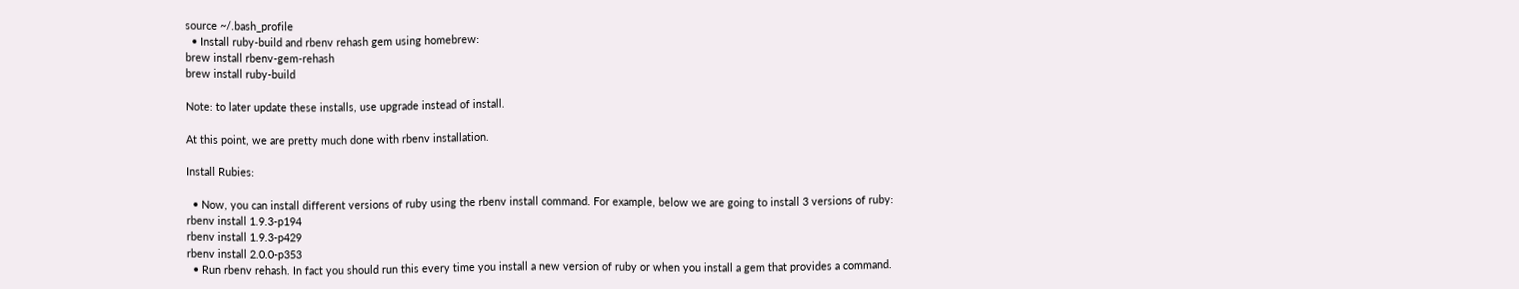source ~/.bash_profile
  • Install ruby-build and rbenv rehash gem using homebrew:
brew install rbenv-gem-rehash
brew install ruby-build

Note: to later update these installs, use upgrade instead of install.

At this point, we are pretty much done with rbenv installation.

Install Rubies:

  • Now, you can install different versions of ruby using the rbenv install command. For example, below we are going to install 3 versions of ruby:
rbenv install 1.9.3-p194
rbenv install 1.9.3-p429
rbenv install 2.0.0-p353
  • Run rbenv rehash. In fact you should run this every time you install a new version of ruby or when you install a gem that provides a command.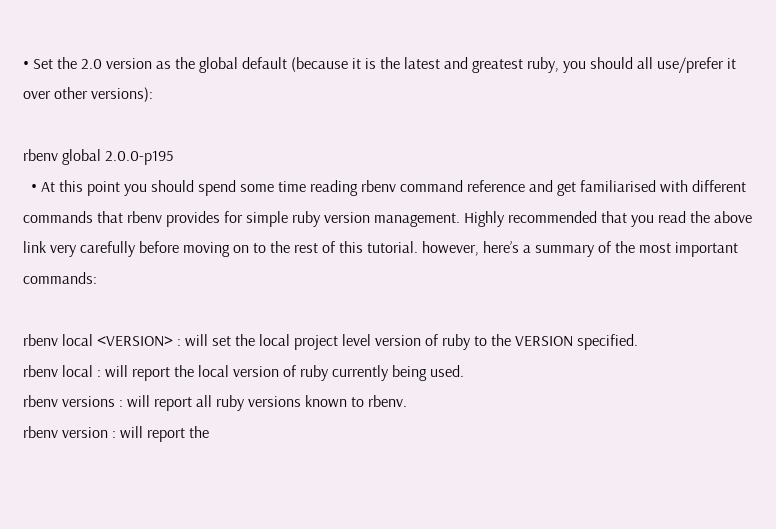• Set the 2.0 version as the global default (because it is the latest and greatest ruby, you should all use/prefer it over other versions):

rbenv global 2.0.0-p195
  • At this point you should spend some time reading rbenv command reference and get familiarised with different commands that rbenv provides for simple ruby version management. Highly recommended that you read the above link very carefully before moving on to the rest of this tutorial. however, here’s a summary of the most important commands:

rbenv local <VERSION> : will set the local project level version of ruby to the VERSION specified.
rbenv local : will report the local version of ruby currently being used.
rbenv versions : will report all ruby versions known to rbenv.
rbenv version : will report the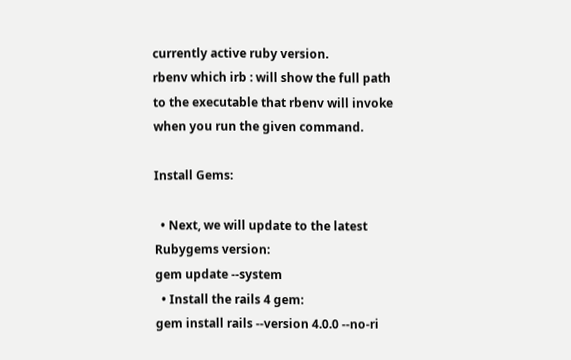currently active ruby version.
rbenv which irb : will show the full path to the executable that rbenv will invoke when you run the given command.

Install Gems:

  • Next, we will update to the latest Rubygems version:
gem update --system
  • Install the rails 4 gem:
gem install rails --version 4.0.0 --no-ri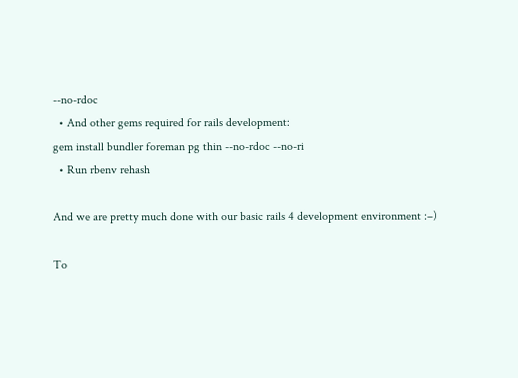--no-rdoc
  • And other gems required for rails development:
gem install bundler foreman pg thin --no-rdoc --no-ri
  • Run rbenv rehash

And we are pretty much done with our basic rails 4 development environment :–)

To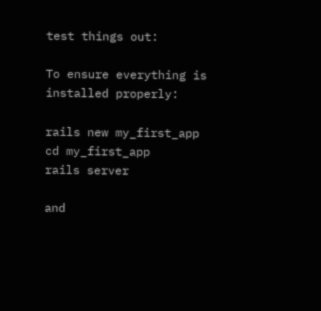test things out:

To ensure everything is installed properly:

rails new my_first_app
cd my_first_app
rails server

and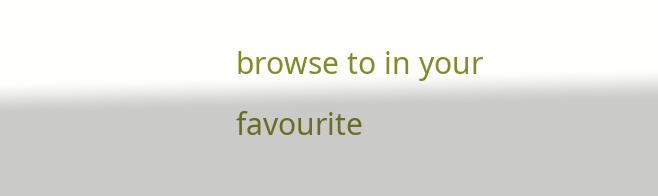browse to in your favourite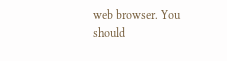web browser. You should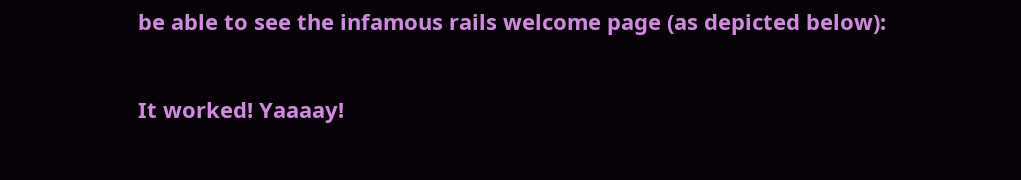be able to see the infamous rails welcome page (as depicted below):

It worked! Yaaaay!